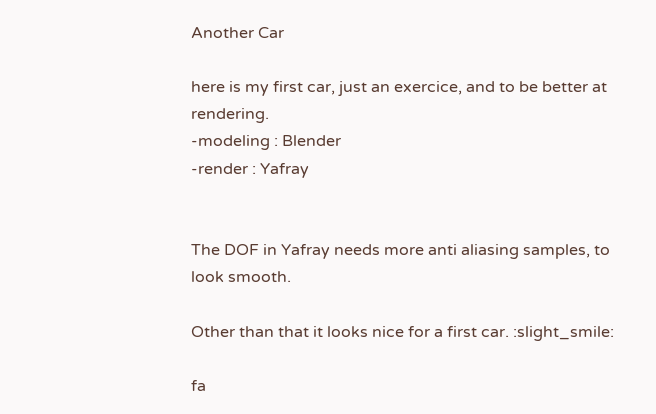Another Car

here is my first car, just an exercice, and to be better at rendering.
-modeling : Blender
-render : Yafray


The DOF in Yafray needs more anti aliasing samples, to look smooth.

Other than that it looks nice for a first car. :slight_smile:

fa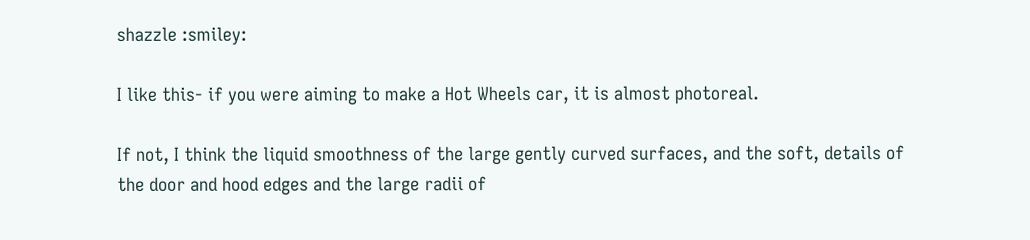shazzle :smiley:

I like this- if you were aiming to make a Hot Wheels car, it is almost photoreal.

If not, I think the liquid smoothness of the large gently curved surfaces, and the soft, details of the door and hood edges and the large radii of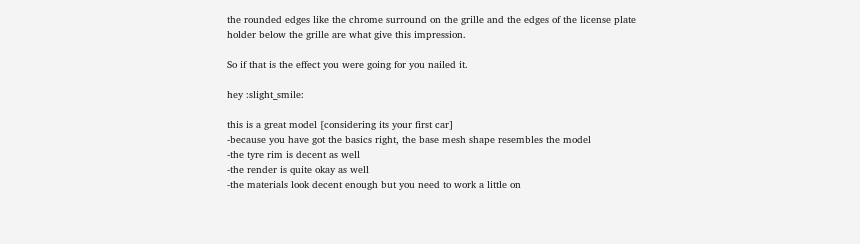the rounded edges like the chrome surround on the grille and the edges of the license plate holder below the grille are what give this impression.

So if that is the effect you were going for you nailed it.

hey :slight_smile:

this is a great model [considering its your first car]
-because you have got the basics right, the base mesh shape resembles the model
-the tyre rim is decent as well
-the render is quite okay as well
-the materials look decent enough but you need to work a little on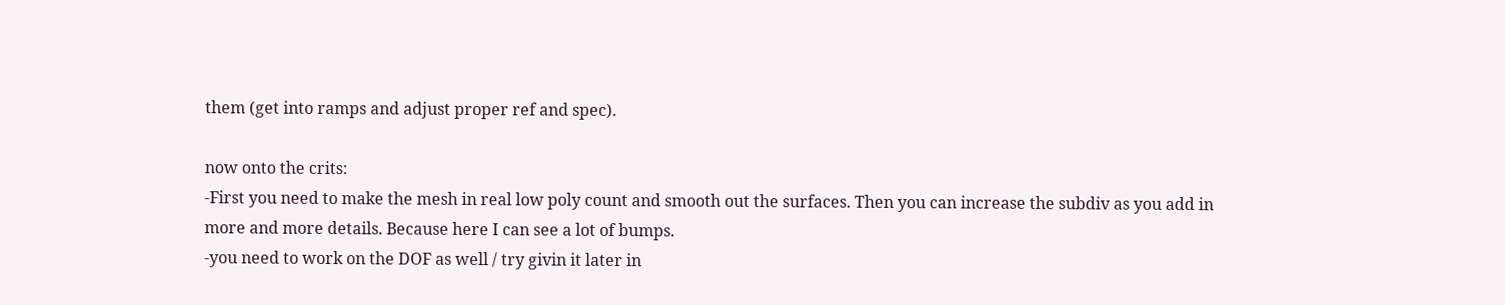them (get into ramps and adjust proper ref and spec).

now onto the crits:
-First you need to make the mesh in real low poly count and smooth out the surfaces. Then you can increase the subdiv as you add in more and more details. Because here I can see a lot of bumps.
-you need to work on the DOF as well / try givin it later in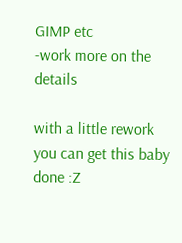GIMP etc
-work more on the details

with a little rework you can get this baby done :Z